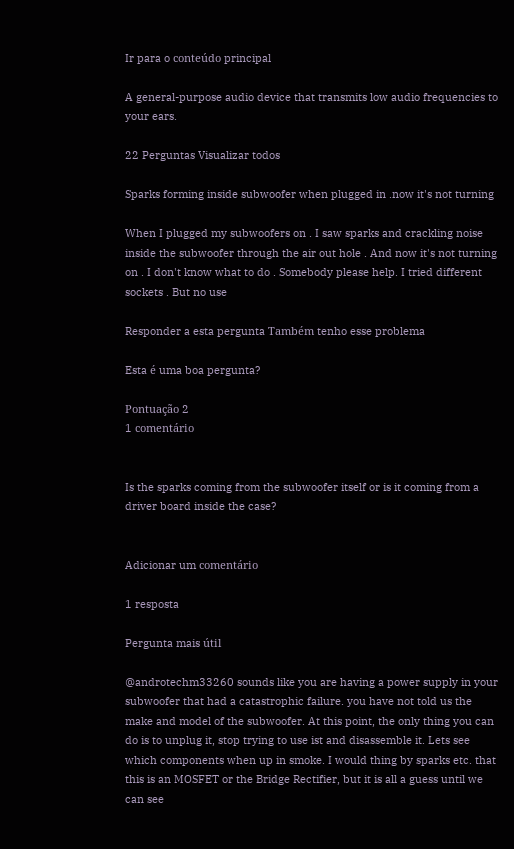Ir para o conteúdo principal

A general-purpose audio device that transmits low audio frequencies to your ears.

22 Perguntas Visualizar todos

Sparks forming inside subwoofer when plugged in .now it's not turning

When I plugged my subwoofers on . I saw sparks and crackling noise inside the subwoofer through the air out hole . And now it's not turning on . I don't know what to do . Somebody please help. I tried different sockets . But no use

Responder a esta pergunta Também tenho esse problema

Esta é uma boa pergunta?

Pontuação 2
1 comentário


Is the sparks coming from the subwoofer itself or is it coming from a driver board inside the case?


Adicionar um comentário

1 resposta

Pergunta mais útil

@androtechm33260 sounds like you are having a power supply in your subwoofer that had a catastrophic failure. you have not told us the make and model of the subwoofer. At this point, the only thing you can do is to unplug it, stop trying to use ist and disassemble it. Lets see which components when up in smoke. I would thing by sparks etc. that this is an MOSFET or the Bridge Rectifier, but it is all a guess until we can see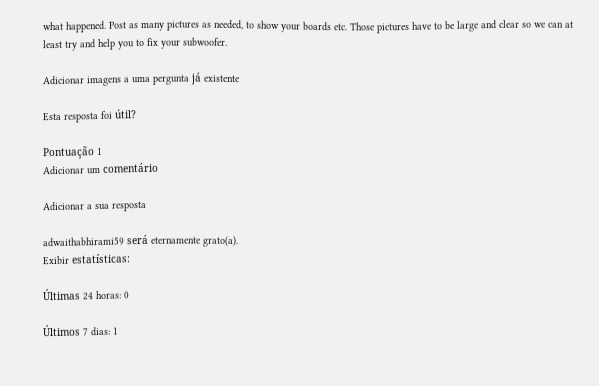what happened. Post as many pictures as needed, to show your boards etc. Those pictures have to be large and clear so we can at least try and help you to fix your subwoofer.

Adicionar imagens a uma pergunta já existente

Esta resposta foi útil?

Pontuação 1
Adicionar um comentário

Adicionar a sua resposta

adwaithabhirami59 será eternamente grato(a).
Exibir estatísticas:

Últimas 24 horas: 0

Últimos 7 dias: 1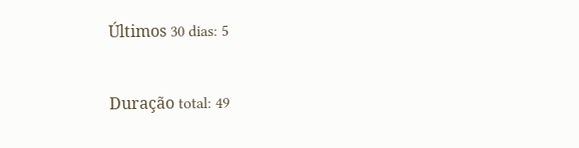Últimos 30 dias: 5

Duração total: 49